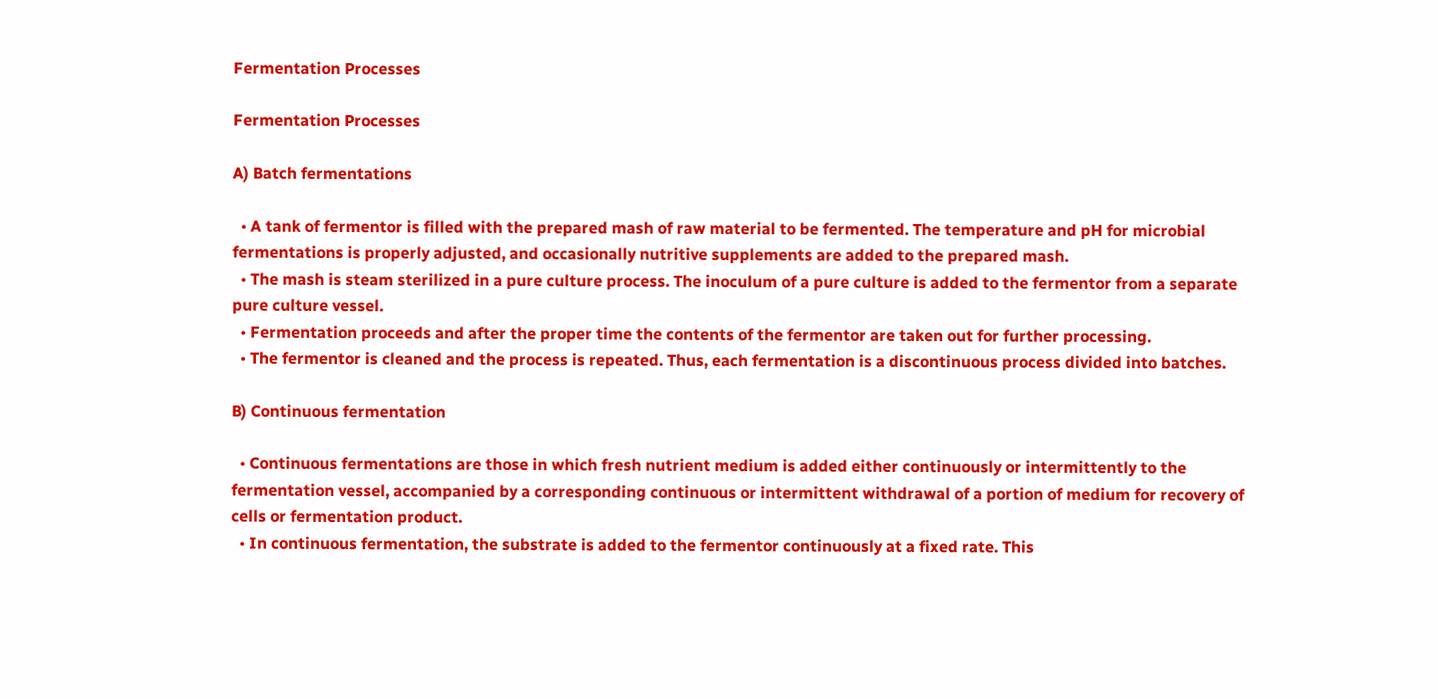Fermentation Processes

Fermentation Processes

A) Batch fermentations

  • A tank of fermentor is filled with the prepared mash of raw material to be fermented. The temperature and pH for microbial fermentations is properly adjusted, and occasionally nutritive supplements are added to the prepared mash.
  • The mash is steam sterilized in a pure culture process. The inoculum of a pure culture is added to the fermentor from a separate pure culture vessel.
  • Fermentation proceeds and after the proper time the contents of the fermentor are taken out for further processing.
  • The fermentor is cleaned and the process is repeated. Thus, each fermentation is a discontinuous process divided into batches.

B) Continuous fermentation

  • Continuous fermentations are those in which fresh nutrient medium is added either continuously or intermittently to the fermentation vessel, accompanied by a corresponding continuous or intermittent withdrawal of a portion of medium for recovery of cells or fermentation product.
  • In continuous fermentation, the substrate is added to the fermentor continuously at a fixed rate. This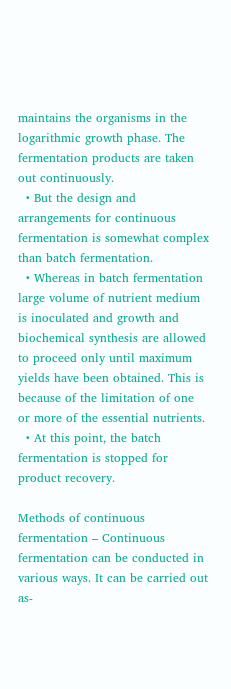maintains the organisms in the logarithmic growth phase. The fermentation products are taken out continuously.
  • But the design and arrangements for continuous fermentation is somewhat complex than batch fermentation.
  • Whereas in batch fermentation large volume of nutrient medium is inoculated and growth and biochemical synthesis are allowed to proceed only until maximum yields have been obtained. This is because of the limitation of one or more of the essential nutrients.
  • At this point, the batch fermentation is stopped for product recovery.

Methods of continuous fermentation – Continuous fermentation can be conducted in various ways. It can be carried out as-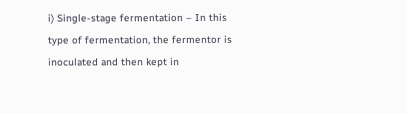i) Single-stage fermentation – In this type of fermentation, the fermentor is inoculated and then kept in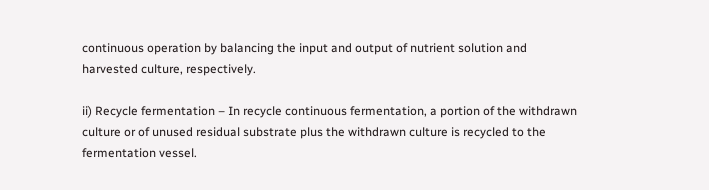continuous operation by balancing the input and output of nutrient solution and harvested culture, respectively.

ii) Recycle fermentation – In recycle continuous fermentation, a portion of the withdrawn culture or of unused residual substrate plus the withdrawn culture is recycled to the fermentation vessel.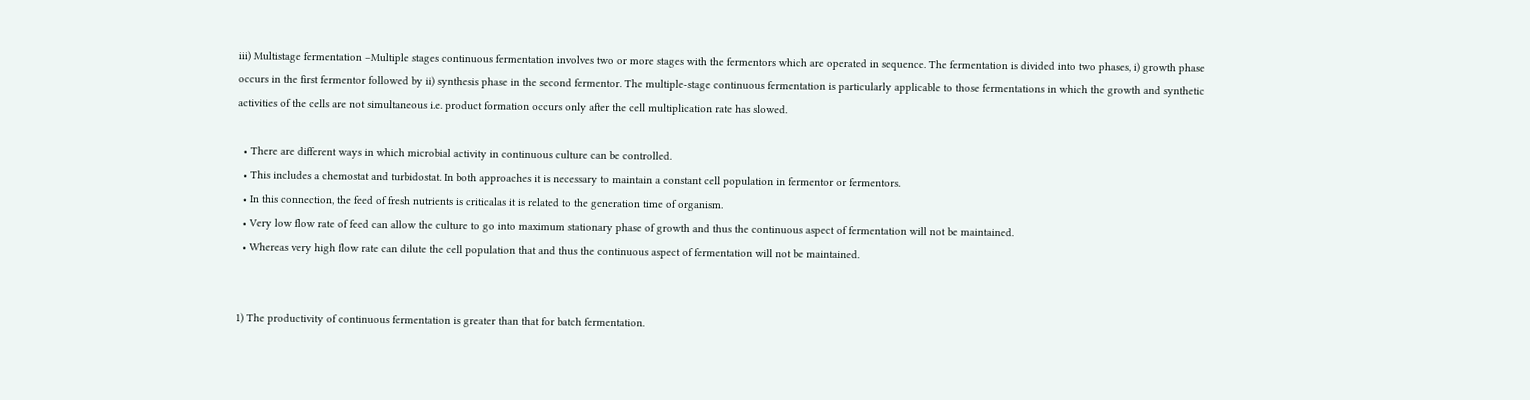iii) Multistage fermentation –Multiple stages continuous fermentation involves two or more stages with the fermentors which are operated in sequence. The fermentation is divided into two phases, i) growth phase occurs in the first fermentor followed by ii) synthesis phase in the second fermentor. The multiple-stage continuous fermentation is particularly applicable to those fermentations in which the growth and synthetic activities of the cells are not simultaneous i.e. product formation occurs only after the cell multiplication rate has slowed.

  • There are different ways in which microbial activity in continuous culture can be controlled.
  • This includes a chemostat and turbidostat. In both approaches it is necessary to maintain a constant cell population in fermentor or fermentors.
  • In this connection, the feed of fresh nutrients is criticalas it is related to the generation time of organism.
  • Very low flow rate of feed can allow the culture to go into maximum stationary phase of growth and thus the continuous aspect of fermentation will not be maintained.
  • Whereas very high flow rate can dilute the cell population that and thus the continuous aspect of fermentation will not be maintained.


1) The productivity of continuous fermentation is greater than that for batch fermentation.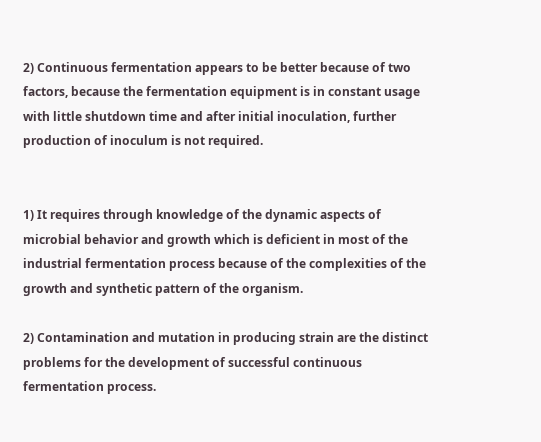2) Continuous fermentation appears to be better because of two factors, because the fermentation equipment is in constant usage with little shutdown time and after initial inoculation, further production of inoculum is not required.


1) It requires through knowledge of the dynamic aspects of microbial behavior and growth which is deficient in most of the industrial fermentation process because of the complexities of the growth and synthetic pattern of the organism.

2) Contamination and mutation in producing strain are the distinct problems for the development of successful continuous fermentation process.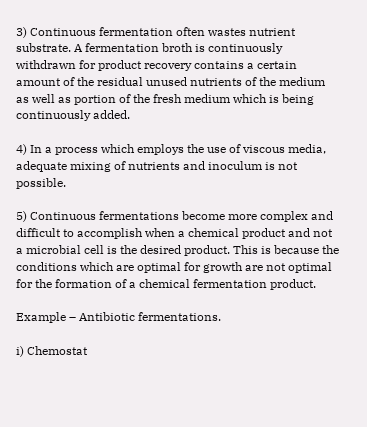3) Continuous fermentation often wastes nutrient substrate. A fermentation broth is continuously withdrawn for product recovery contains a certain amount of the residual unused nutrients of the medium as well as portion of the fresh medium which is being continuously added.

4) In a process which employs the use of viscous media, adequate mixing of nutrients and inoculum is not possible.

5) Continuous fermentations become more complex and difficult to accomplish when a chemical product and not a microbial cell is the desired product. This is because the conditions which are optimal for growth are not optimal for the formation of a chemical fermentation product.

Example – Antibiotic fermentations.

i) Chemostat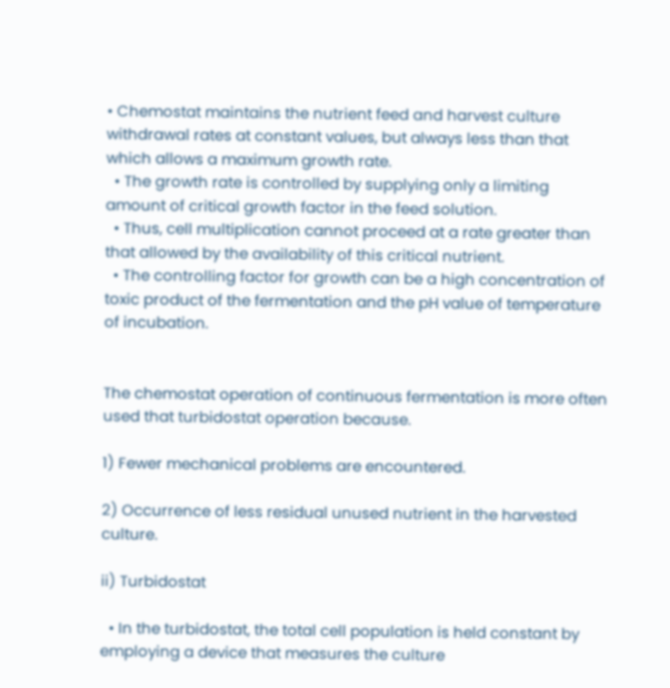• Chemostat maintains the nutrient feed and harvest culture withdrawal rates at constant values, but always less than that which allows a maximum growth rate.
  • The growth rate is controlled by supplying only a limiting amount of critical growth factor in the feed solution.
  • Thus, cell multiplication cannot proceed at a rate greater than that allowed by the availability of this critical nutrient.
  • The controlling factor for growth can be a high concentration of toxic product of the fermentation and the pH value of temperature of incubation.


The chemostat operation of continuous fermentation is more often used that turbidostat operation because.

1) Fewer mechanical problems are encountered.

2) Occurrence of less residual unused nutrient in the harvested culture.

ii) Turbidostat

  • In the turbidostat, the total cell population is held constant by employing a device that measures the culture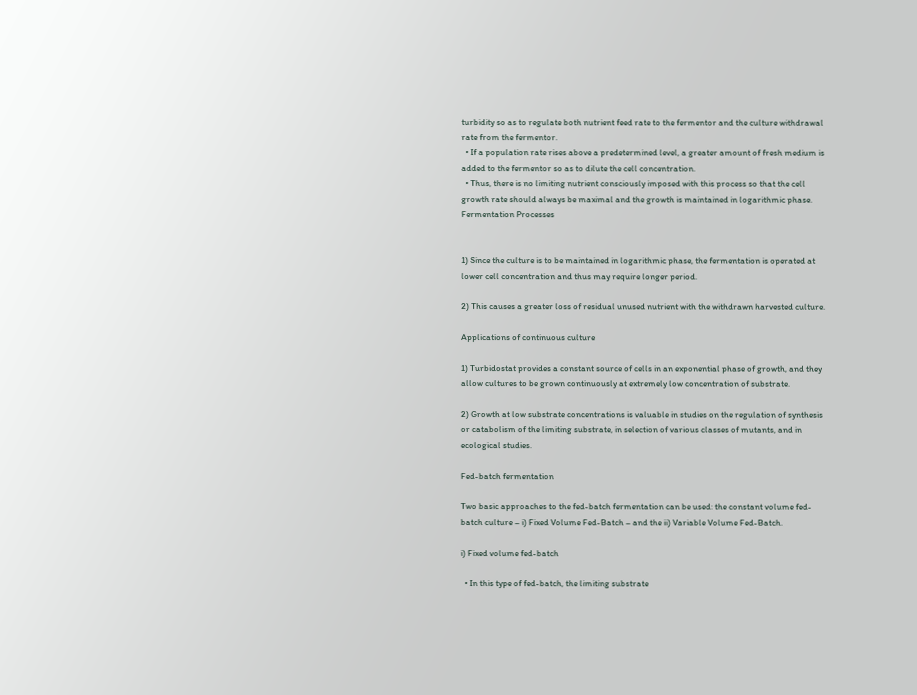turbidity so as to regulate both nutrient feed rate to the fermentor and the culture withdrawal rate from the fermentor.
  • If a population rate rises above a predetermined level, a greater amount of fresh medium is added to the fermentor so as to dilute the cell concentration.
  • Thus, there is no limiting nutrient consciously imposed with this process so that the cell growth rate should always be maximal and the growth is maintained in logarithmic phase.
Fermentation Processes


1) Since the culture is to be maintained in logarithmic phase, the fermentation is operated at lower cell concentration and thus may require longer period.

2) This causes a greater loss of residual unused nutrient with the withdrawn harvested culture.

Applications of continuous culture

1) Turbidostat provides a constant source of cells in an exponential phase of growth, and they allow cultures to be grown continuously at extremely low concentration of substrate.

2) Growth at low substrate concentrations is valuable in studies on the regulation of synthesis or catabolism of the limiting substrate, in selection of various classes of mutants, and in ecological studies.

Fed-batch fermentation

Two basic approaches to the fed-batch fermentation can be used: the constant volume fed-batch culture – i) Fixed Volume Fed-Batch – and the ii) Variable Volume Fed-Batch.

i) Fixed volume fed-batch

  • In this type of fed-batch, the limiting substrate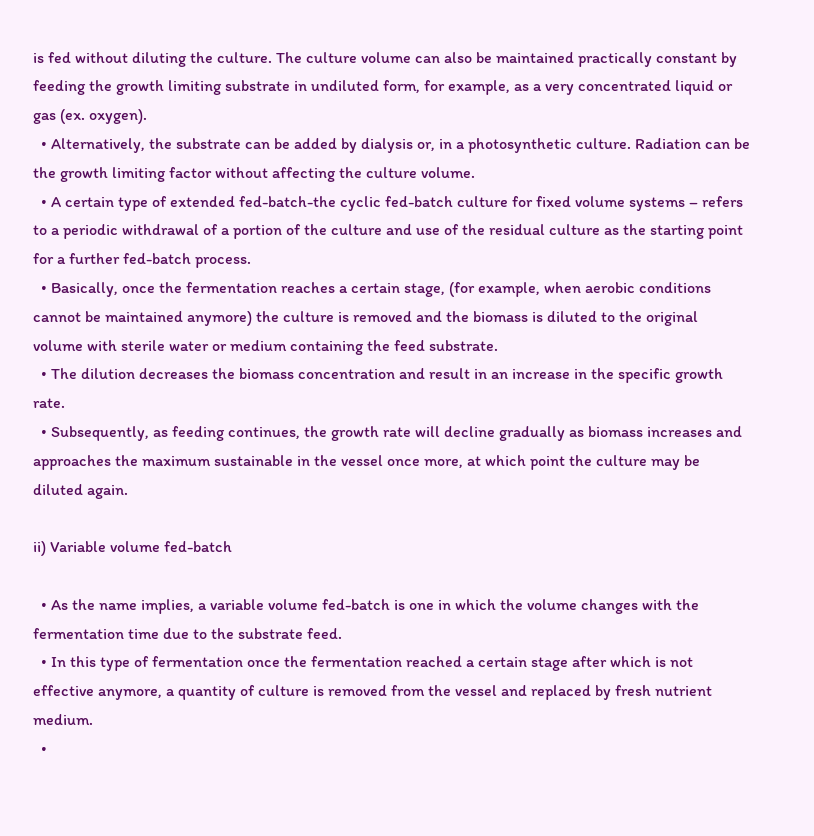is fed without diluting the culture. The culture volume can also be maintained practically constant by feeding the growth limiting substrate in undiluted form, for example, as a very concentrated liquid or gas (ex. oxygen).
  • Alternatively, the substrate can be added by dialysis or, in a photosynthetic culture. Radiation can be the growth limiting factor without affecting the culture volume.
  • A certain type of extended fed-batch-the cyclic fed-batch culture for fixed volume systems – refers to a periodic withdrawal of a portion of the culture and use of the residual culture as the starting point for a further fed-batch process.
  • Basically, once the fermentation reaches a certain stage, (for example, when aerobic conditions cannot be maintained anymore) the culture is removed and the biomass is diluted to the original volume with sterile water or medium containing the feed substrate.
  • The dilution decreases the biomass concentration and result in an increase in the specific growth rate.
  • Subsequently, as feeding continues, the growth rate will decline gradually as biomass increases and approaches the maximum sustainable in the vessel once more, at which point the culture may be diluted again.

ii) Variable volume fed-batch

  • As the name implies, a variable volume fed-batch is one in which the volume changes with the fermentation time due to the substrate feed.
  • In this type of fermentation once the fermentation reached a certain stage after which is not effective anymore, a quantity of culture is removed from the vessel and replaced by fresh nutrient medium.
  •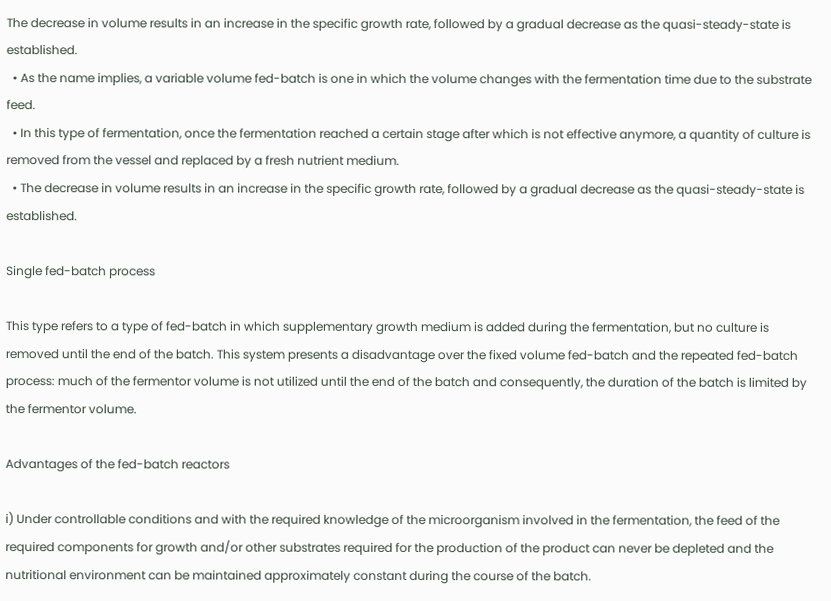The decrease in volume results in an increase in the specific growth rate, followed by a gradual decrease as the quasi-steady-state is established.
  • As the name implies, a variable volume fed-batch is one in which the volume changes with the fermentation time due to the substrate feed.
  • In this type of fermentation, once the fermentation reached a certain stage after which is not effective anymore, a quantity of culture is removed from the vessel and replaced by a fresh nutrient medium.
  • The decrease in volume results in an increase in the specific growth rate, followed by a gradual decrease as the quasi-steady-state is established.

Single fed-batch process

This type refers to a type of fed-batch in which supplementary growth medium is added during the fermentation, but no culture is removed until the end of the batch. This system presents a disadvantage over the fixed volume fed-batch and the repeated fed-batch process: much of the fermentor volume is not utilized until the end of the batch and consequently, the duration of the batch is limited by the fermentor volume.

Advantages of the fed-batch reactors

i) Under controllable conditions and with the required knowledge of the microorganism involved in the fermentation, the feed of the required components for growth and/or other substrates required for the production of the product can never be depleted and the nutritional environment can be maintained approximately constant during the course of the batch.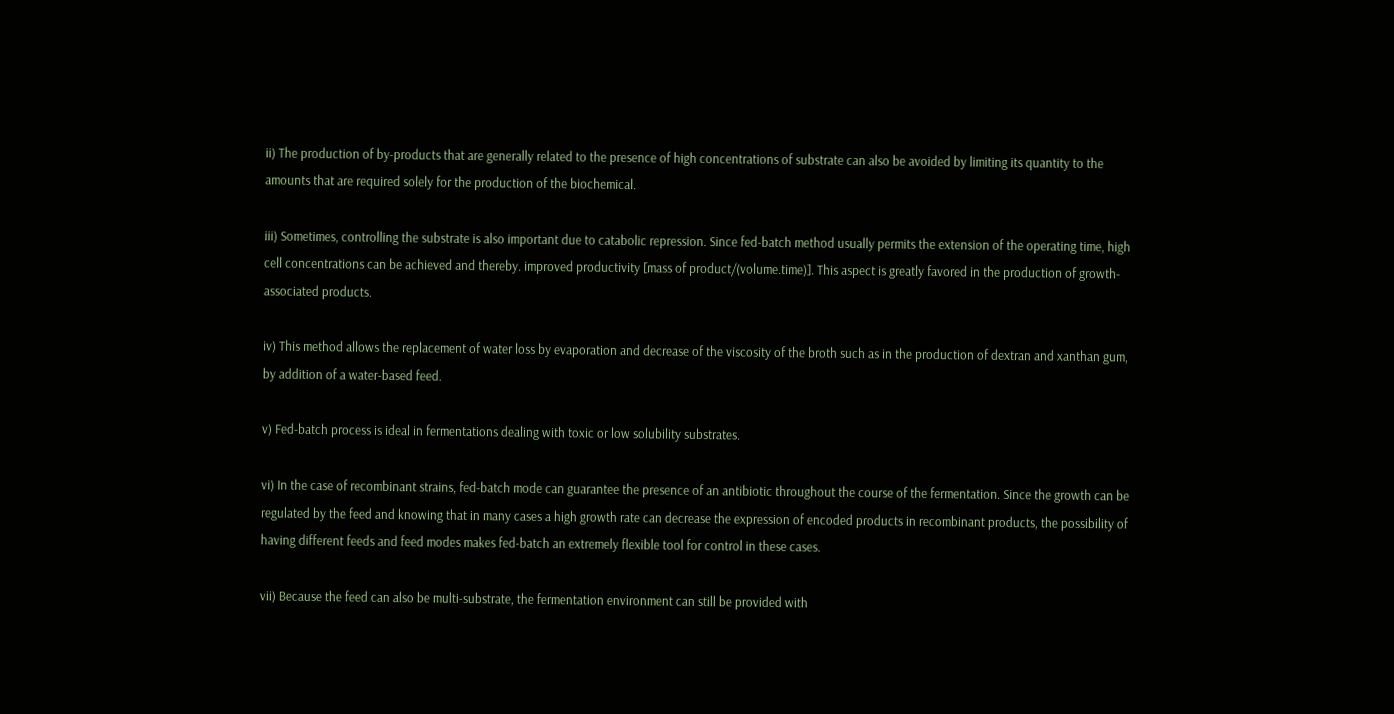ii) The production of by-products that are generally related to the presence of high concentrations of substrate can also be avoided by limiting its quantity to the amounts that are required solely for the production of the biochemical.

iii) Sometimes, controlling the substrate is also important due to catabolic repression. Since fed-batch method usually permits the extension of the operating time, high cell concentrations can be achieved and thereby. improved productivity [mass of product/(volume.time)]. This aspect is greatly favored in the production of growth-associated products.

iv) This method allows the replacement of water loss by evaporation and decrease of the viscosity of the broth such as in the production of dextran and xanthan gum, by addition of a water-based feed.

v) Fed-batch process is ideal in fermentations dealing with toxic or low solubility substrates.

vi) In the case of recombinant strains, fed-batch mode can guarantee the presence of an antibiotic throughout the course of the fermentation. Since the growth can be regulated by the feed and knowing that in many cases a high growth rate can decrease the expression of encoded products in recombinant products, the possibility of having different feeds and feed modes makes fed-batch an extremely flexible tool for control in these cases.

vii) Because the feed can also be multi-substrate, the fermentation environment can still be provided with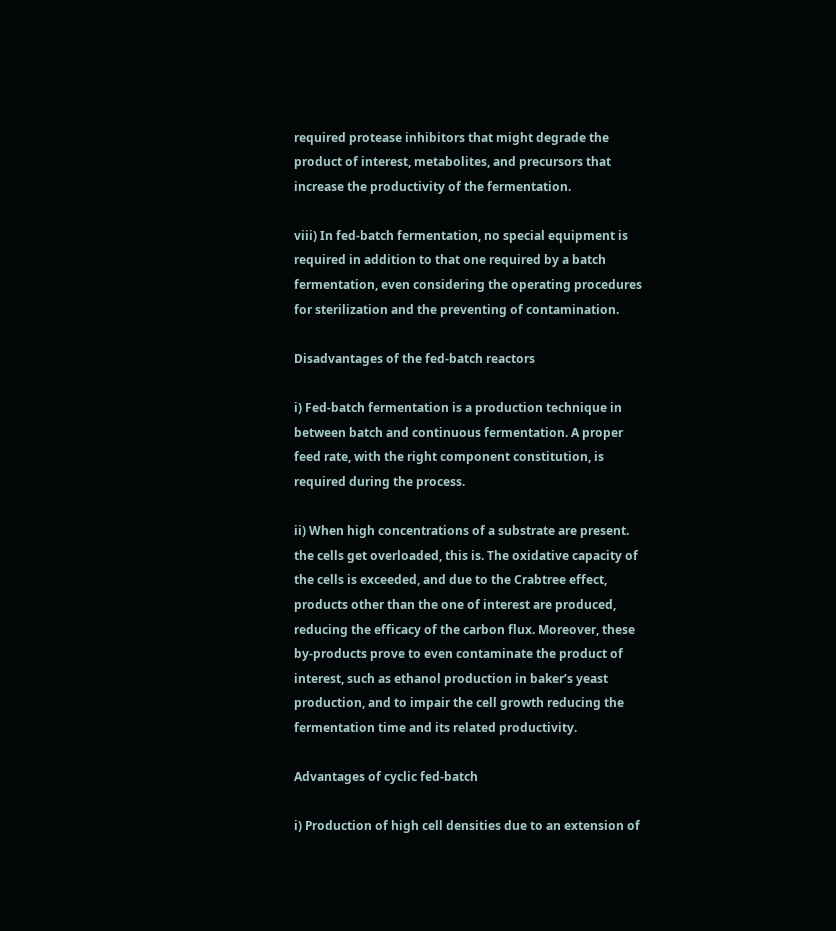required protease inhibitors that might degrade the product of interest, metabolites, and precursors that increase the productivity of the fermentation.

viii) In fed-batch fermentation, no special equipment is required in addition to that one required by a batch fermentation, even considering the operating procedures for sterilization and the preventing of contamination.

Disadvantages of the fed-batch reactors

i) Fed-batch fermentation is a production technique in between batch and continuous fermentation. A proper feed rate, with the right component constitution, is required during the process.

ii) When high concentrations of a substrate are present. the cells get overloaded, this is. The oxidative capacity of the cells is exceeded, and due to the Crabtree effect, products other than the one of interest are produced, reducing the efficacy of the carbon flux. Moreover, these by-products prove to even contaminate the product of interest, such as ethanol production in baker’s yeast production, and to impair the cell growth reducing the fermentation time and its related productivity.

Advantages of cyclic fed-batch

i) Production of high cell densities due to an extension of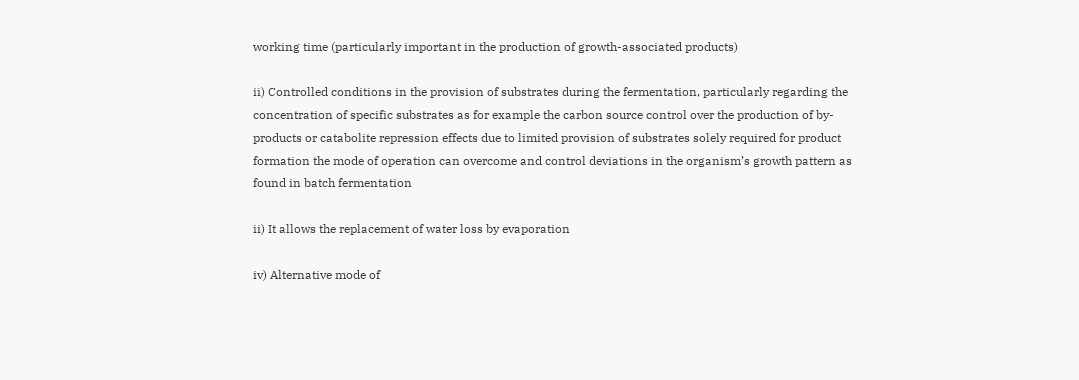working time (particularly important in the production of growth-associated products)

ii) Controlled conditions in the provision of substrates during the fermentation, particularly regarding the concentration of specific substrates as for example the carbon source control over the production of by-products or catabolite repression effects due to limited provision of substrates solely required for product formation the mode of operation can overcome and control deviations in the organism’s growth pattern as found in batch fermentation

ii) It allows the replacement of water loss by evaporation

iv) Alternative mode of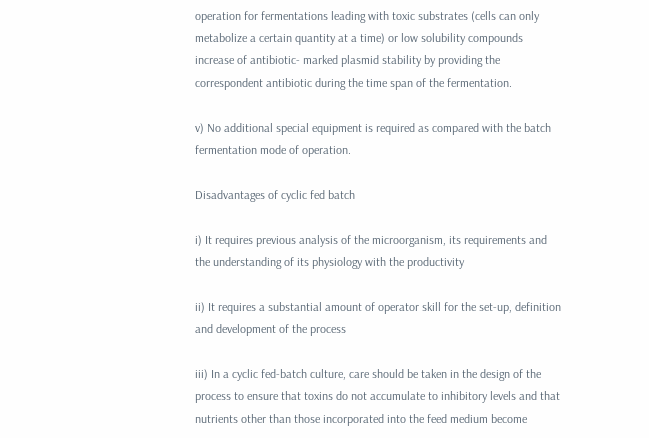operation for fermentations leading with toxic substrates (cells can only metabolize a certain quantity at a time) or low solubility compounds increase of antibiotic- marked plasmid stability by providing the correspondent antibiotic during the time span of the fermentation.

v) No additional special equipment is required as compared with the batch fermentation mode of operation.

Disadvantages of cyclic fed batch

i) It requires previous analysis of the microorganism, its requirements and the understanding of its physiology with the productivity

ii) It requires a substantial amount of operator skill for the set-up, definition and development of the process

iii) In a cyclic fed-batch culture, care should be taken in the design of the process to ensure that toxins do not accumulate to inhibitory levels and that nutrients other than those incorporated into the feed medium become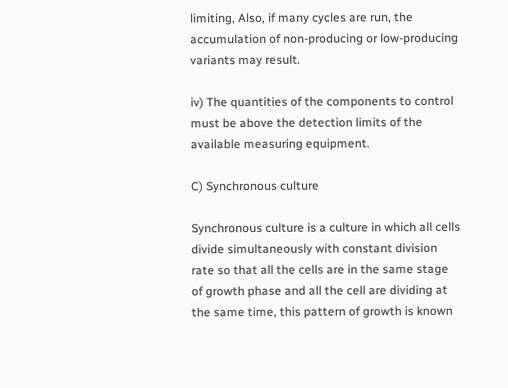limiting, Also, if many cycles are run, the accumulation of non-producing or low-producing variants may result.

iv) The quantities of the components to control must be above the detection limits of the available measuring equipment.

C) Synchronous culture

Synchronous culture is a culture in which all cells divide simultaneously with constant division rate so that all the cells are in the same stage of growth phase and all the cell are dividing at the same time, this pattern of growth is known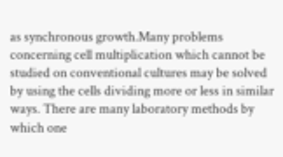as synchronous growth.Many problems concerning cell multiplication which cannot be studied on conventional cultures may be solved by using the cells dividing more or less in similar ways. There are many laboratory methods by which one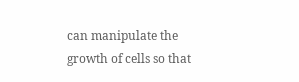can manipulate the growth of cells so that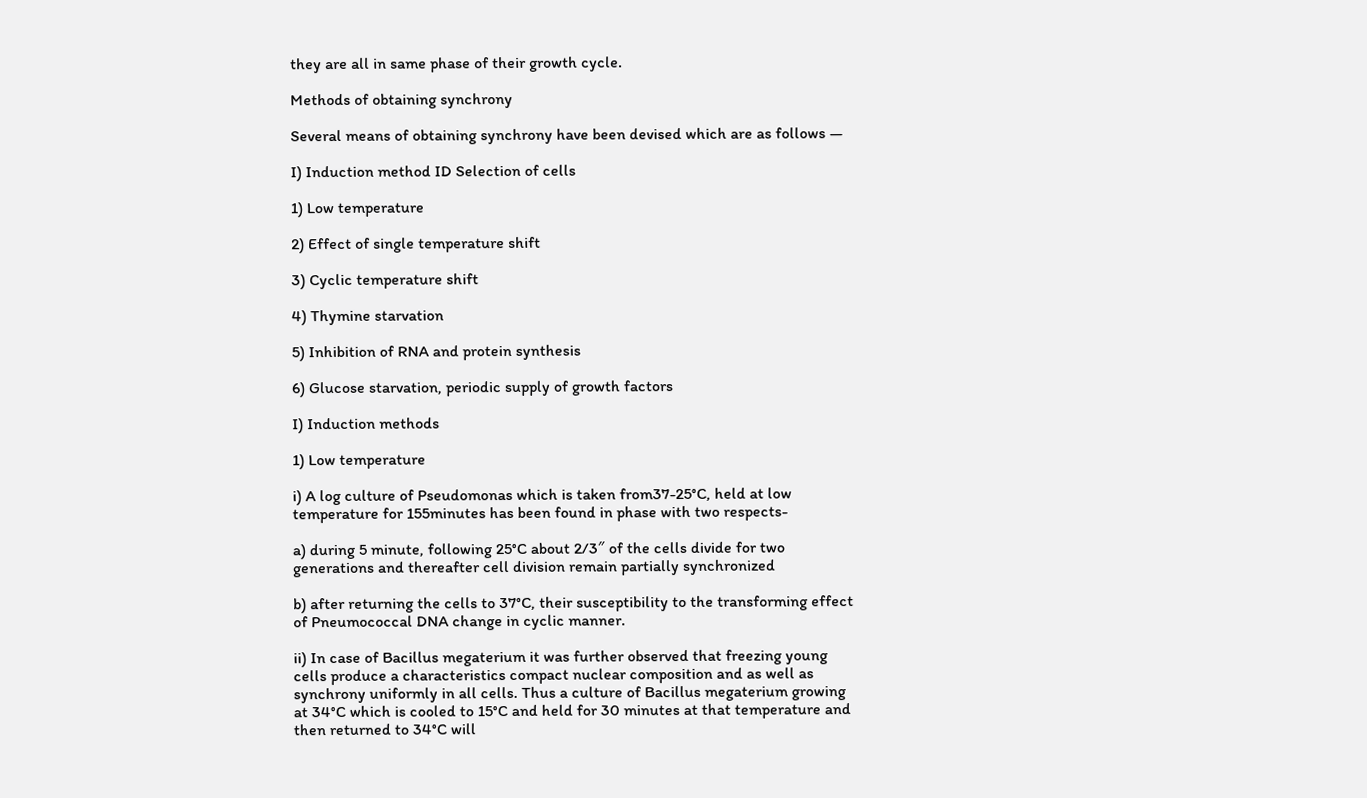they are all in same phase of their growth cycle.

Methods of obtaining synchrony

Several means of obtaining synchrony have been devised which are as follows —

I) Induction method ID Selection of cells

1) Low temperature

2) Effect of single temperature shift

3) Cyclic temperature shift

4) Thymine starvation

5) Inhibition of RNA and protein synthesis

6) Glucose starvation, periodic supply of growth factors

I) Induction methods

1) Low temperature

i) A log culture of Pseudomonas which is taken from37-25°C, held at low temperature for 155minutes has been found in phase with two respects-

a) during 5 minute, following 25°C about 2/3″ of the cells divide for two generations and thereafter cell division remain partially synchronized

b) after returning the cells to 37°C, their susceptibility to the transforming effect of Pneumococcal DNA change in cyclic manner.

ii) In case of Bacillus megaterium it was further observed that freezing young cells produce a characteristics compact nuclear composition and as well as synchrony uniformly in all cells. Thus a culture of Bacillus megaterium growing at 34°C which is cooled to 15°C and held for 30 minutes at that temperature and then returned to 34°C will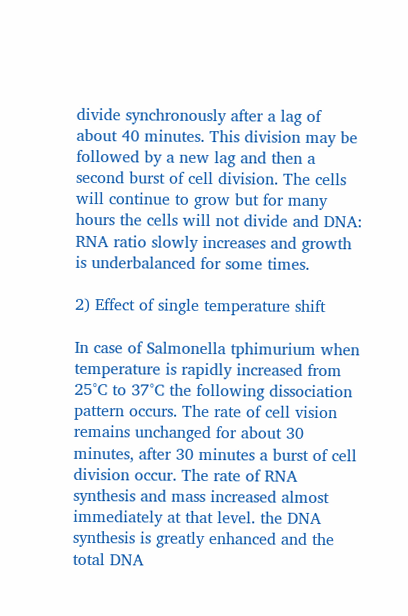divide synchronously after a lag of about 40 minutes. This division may be followed by a new lag and then a second burst of cell division. The cells will continue to grow but for many hours the cells will not divide and DNA: RNA ratio slowly increases and growth is underbalanced for some times.

2) Effect of single temperature shift

In case of Salmonella tphimurium when temperature is rapidly increased from 25°C to 37°C the following dissociation pattern occurs. The rate of cell vision remains unchanged for about 30 minutes, after 30 minutes a burst of cell division occur. The rate of RNA synthesis and mass increased almost immediately at that level. the DNA synthesis is greatly enhanced and the total DNA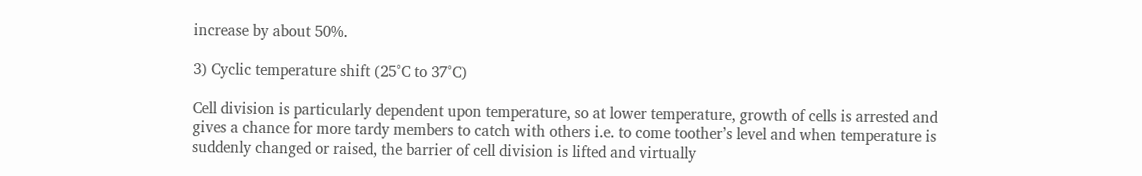increase by about 50%.

3) Cyclic temperature shift (25°C to 37°C)

Cell division is particularly dependent upon temperature, so at lower temperature, growth of cells is arrested and gives a chance for more tardy members to catch with others i.e. to come toother’s level and when temperature is suddenly changed or raised, the barrier of cell division is lifted and virtually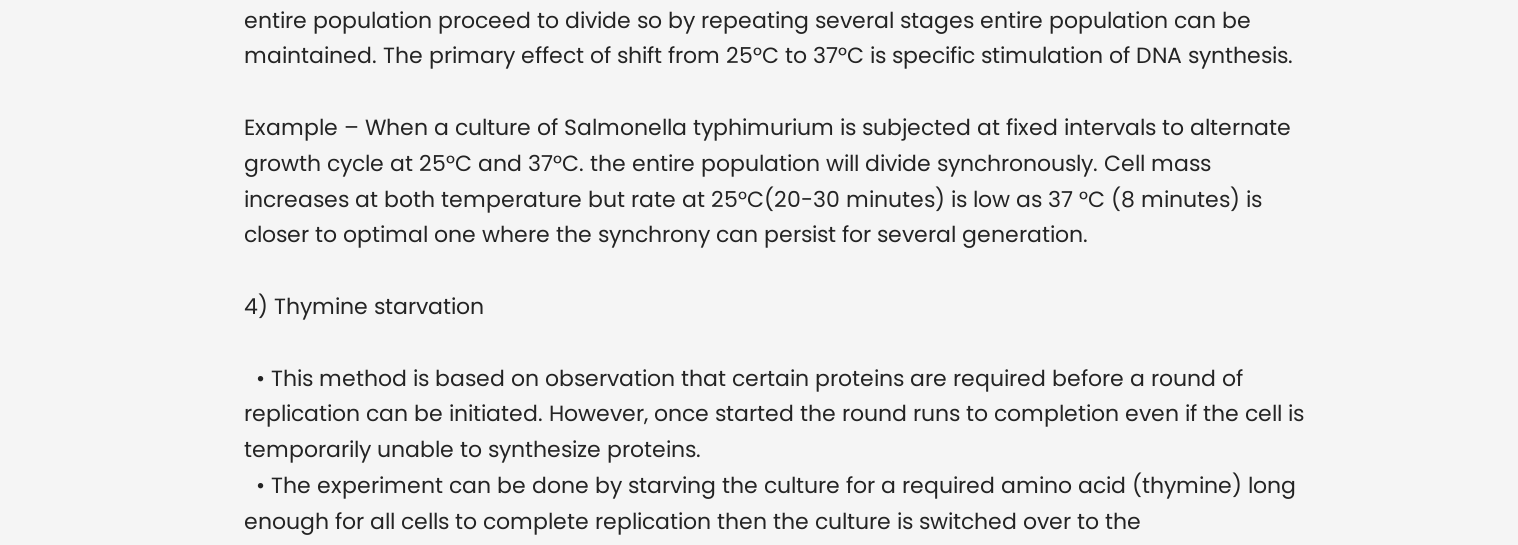entire population proceed to divide so by repeating several stages entire population can be maintained. The primary effect of shift from 25°C to 37°C is specific stimulation of DNA synthesis.

Example – When a culture of Salmonella typhimurium is subjected at fixed intervals to alternate growth cycle at 25°C and 37°C. the entire population will divide synchronously. Cell mass increases at both temperature but rate at 25°C(20-30 minutes) is low as 37 °C (8 minutes) is closer to optimal one where the synchrony can persist for several generation.

4) Thymine starvation

  • This method is based on observation that certain proteins are required before a round of replication can be initiated. However, once started the round runs to completion even if the cell is temporarily unable to synthesize proteins.
  • The experiment can be done by starving the culture for a required amino acid (thymine) long enough for all cells to complete replication then the culture is switched over to the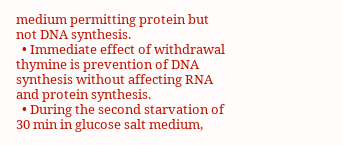medium permitting protein but not DNA synthesis.
  • Immediate effect of withdrawal thymine is prevention of DNA synthesis without affecting RNA and protein synthesis.
  • During the second starvation of 30 min in glucose salt medium,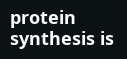protein synthesis is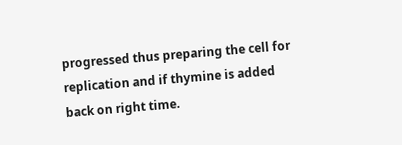progressed thus preparing the cell for replication and if thymine is added back on right time.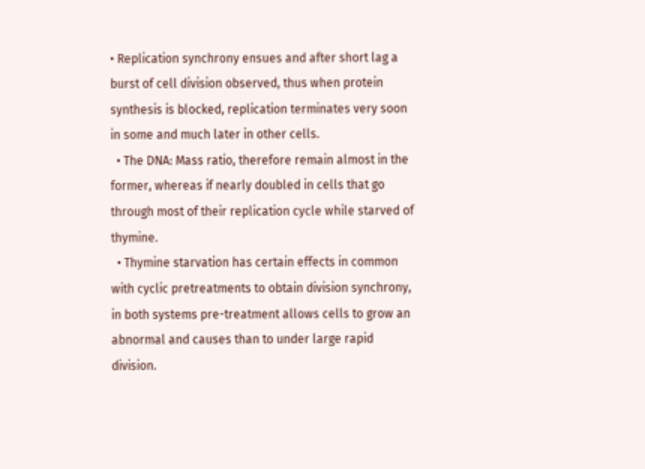• Replication synchrony ensues and after short lag a burst of cell division observed, thus when protein synthesis is blocked, replication terminates very soon in some and much later in other cells.
  • The DNA: Mass ratio, therefore remain almost in the former, whereas if nearly doubled in cells that go through most of their replication cycle while starved of thymine.
  • Thymine starvation has certain effects in common with cyclic pretreatments to obtain division synchrony, in both systems pre-treatment allows cells to grow an abnormal and causes than to under large rapid division.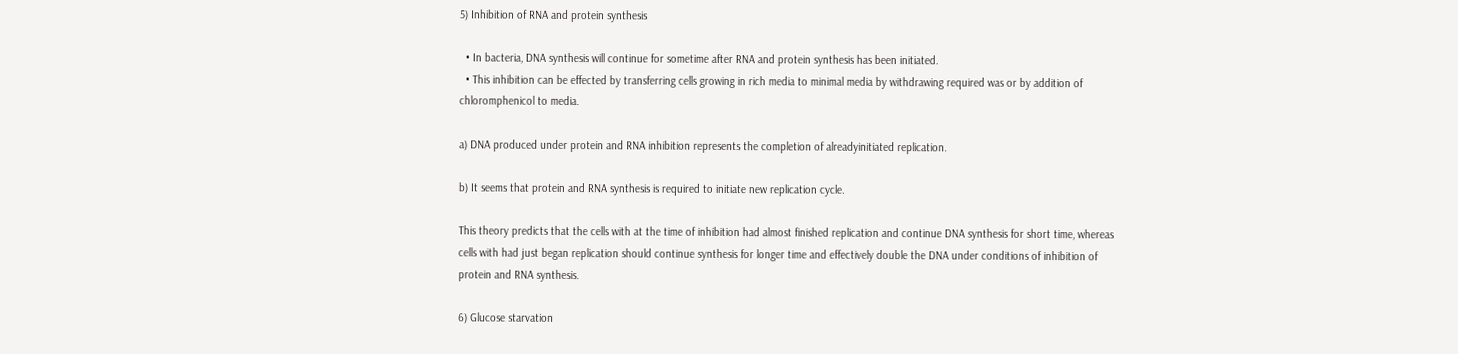5) Inhibition of RNA and protein synthesis

  • In bacteria, DNA synthesis will continue for sometime after RNA and protein synthesis has been initiated.
  • This inhibition can be effected by transferring cells growing in rich media to minimal media by withdrawing required was or by addition of chloromphenicol to media.

a) DNA produced under protein and RNA inhibition represents the completion of alreadyinitiated replication.

b) It seems that protein and RNA synthesis is required to initiate new replication cycle.

This theory predicts that the cells with at the time of inhibition had almost finished replication and continue DNA synthesis for short time, whereas cells with had just began replication should continue synthesis for longer time and effectively double the DNA under conditions of inhibition of protein and RNA synthesis.

6) Glucose starvation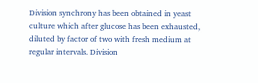Division synchrony has been obtained in yeast culture which after glucose has been exhausted, diluted by factor of two with fresh medium at regular intervals. Division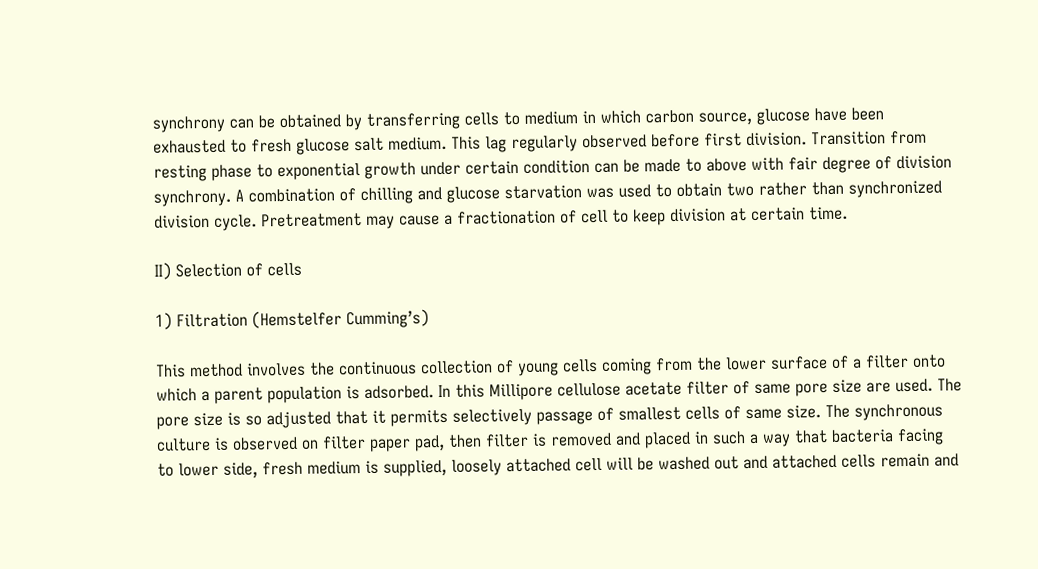synchrony can be obtained by transferring cells to medium in which carbon source, glucose have been exhausted to fresh glucose salt medium. This lag regularly observed before first division. Transition from resting phase to exponential growth under certain condition can be made to above with fair degree of division synchrony. A combination of chilling and glucose starvation was used to obtain two rather than synchronized division cycle. Pretreatment may cause a fractionation of cell to keep division at certain time.

II) Selection of cells

1) Filtration (Hemstelfer Cumming’s)

This method involves the continuous collection of young cells coming from the lower surface of a filter onto which a parent population is adsorbed. In this Millipore cellulose acetate filter of same pore size are used. The pore size is so adjusted that it permits selectively passage of smallest cells of same size. The synchronous culture is observed on filter paper pad, then filter is removed and placed in such a way that bacteria facing to lower side, fresh medium is supplied, loosely attached cell will be washed out and attached cells remain and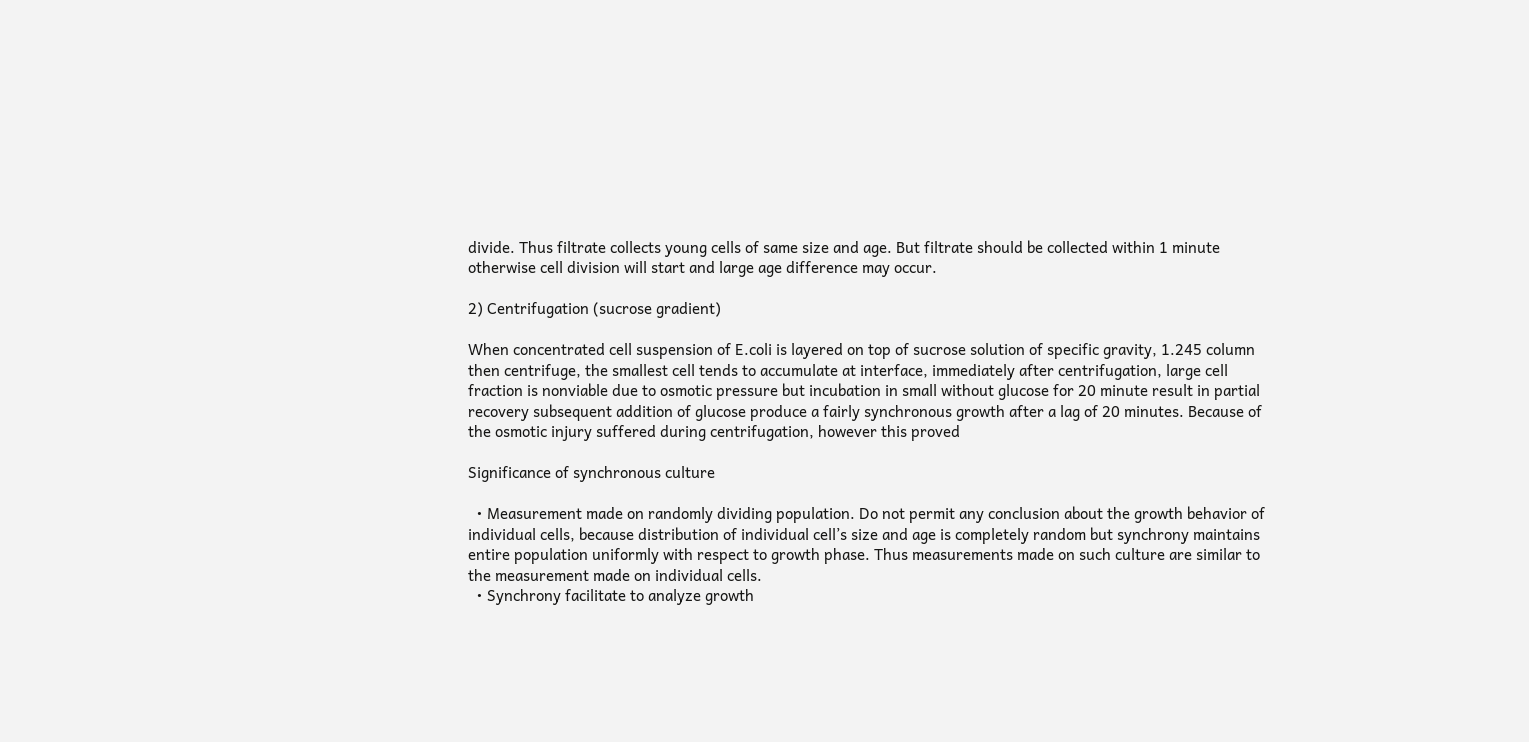divide. Thus filtrate collects young cells of same size and age. But filtrate should be collected within 1 minute otherwise cell division will start and large age difference may occur.

2) Centrifugation (sucrose gradient)

When concentrated cell suspension of E.coli is layered on top of sucrose solution of specific gravity, 1.245 column then centrifuge, the smallest cell tends to accumulate at interface, immediately after centrifugation, large cell fraction is nonviable due to osmotic pressure but incubation in small without glucose for 20 minute result in partial recovery subsequent addition of glucose produce a fairly synchronous growth after a lag of 20 minutes. Because of the osmotic injury suffered during centrifugation, however this proved

Significance of synchronous culture

  • Measurement made on randomly dividing population. Do not permit any conclusion about the growth behavior of individual cells, because distribution of individual cell’s size and age is completely random but synchrony maintains entire population uniformly with respect to growth phase. Thus measurements made on such culture are similar to the measurement made on individual cells.
  • Synchrony facilitate to analyze growth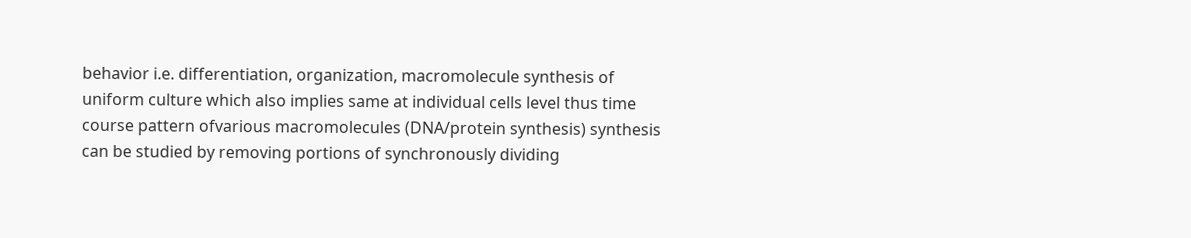behavior i.e. differentiation, organization, macromolecule synthesis of uniform culture which also implies same at individual cells level thus time course pattern ofvarious macromolecules (DNA/protein synthesis) synthesis can be studied by removing portions of synchronously dividing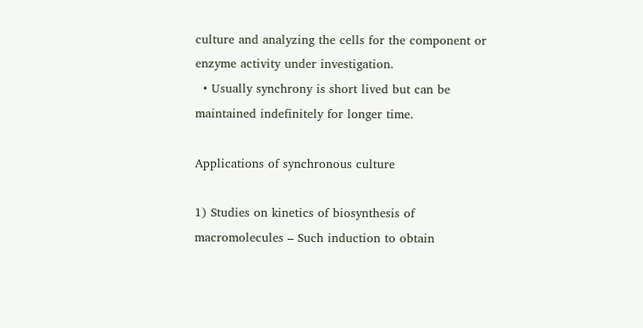culture and analyzing the cells for the component or enzyme activity under investigation.
  • Usually synchrony is short lived but can be maintained indefinitely for longer time.

Applications of synchronous culture

1) Studies on kinetics of biosynthesis of macromolecules – Such induction to obtain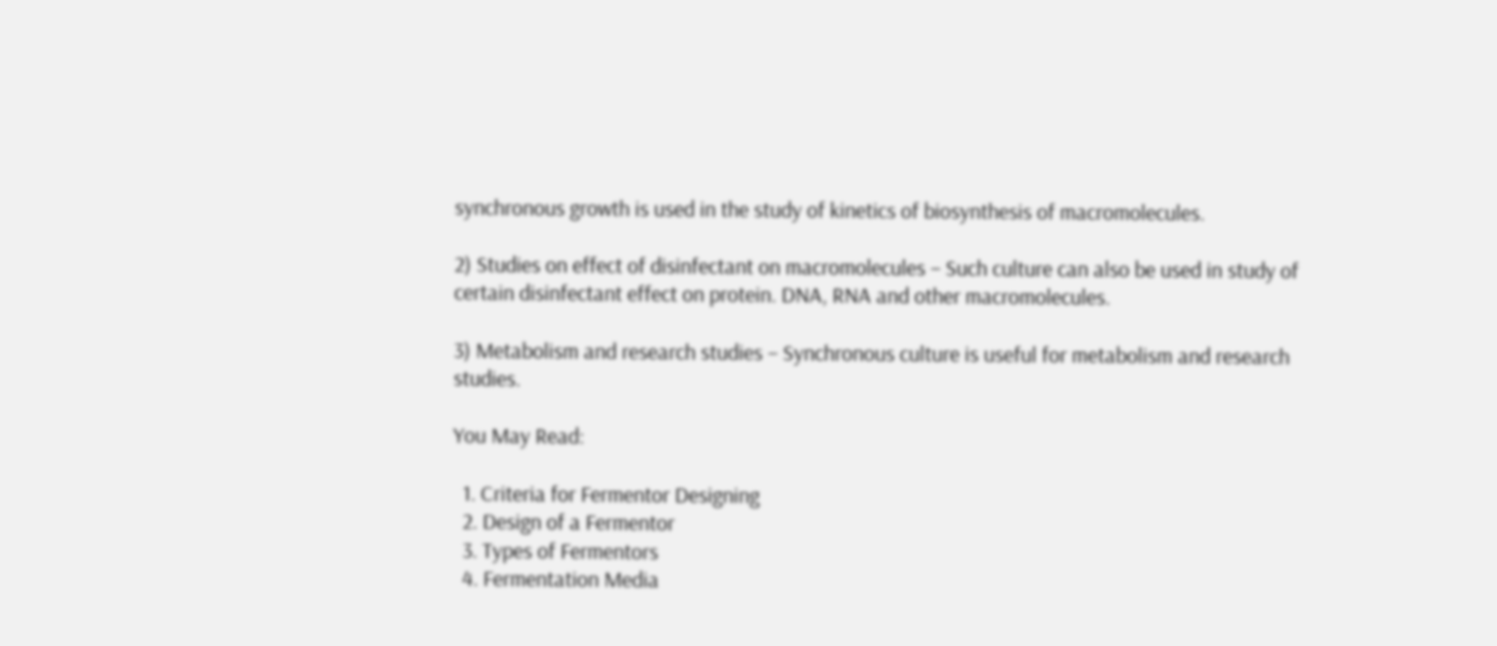synchronous growth is used in the study of kinetics of biosynthesis of macromolecules.

2) Studies on effect of disinfectant on macromolecules – Such culture can also be used in study of certain disinfectant effect on protein. DNA, RNA and other macromolecules.

3) Metabolism and research studies – Synchronous culture is useful for metabolism and research studies.

You May Read:

  1. Criteria for Fermentor Designing
  2. Design of a Fermentor
  3. Types of Fermentors
  4. Fermentation Media